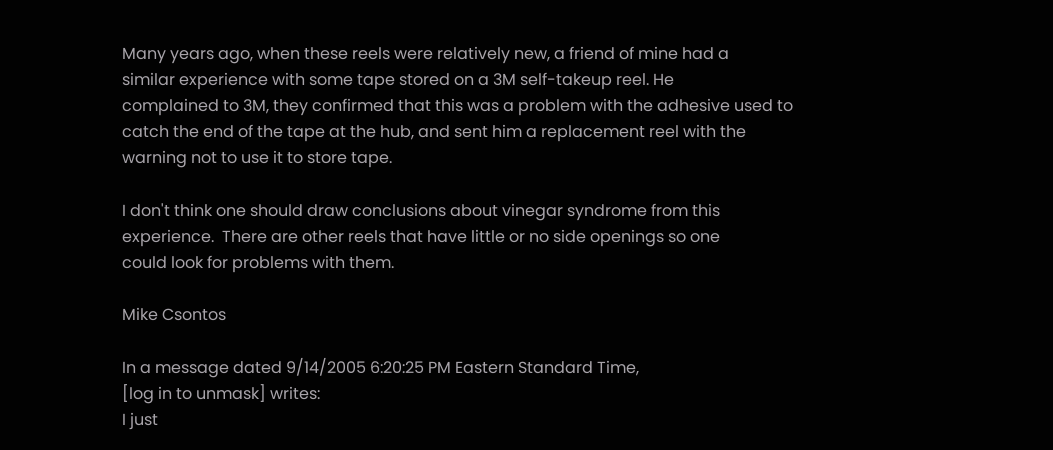Many years ago, when these reels were relatively new, a friend of mine had a
similar experience with some tape stored on a 3M self-takeup reel. He
complained to 3M, they confirmed that this was a problem with the adhesive used to
catch the end of the tape at the hub, and sent him a replacement reel with the
warning not to use it to store tape.

I don't think one should draw conclusions about vinegar syndrome from this
experience.  There are other reels that have little or no side openings so one
could look for problems with them.

Mike Csontos

In a message dated 9/14/2005 6:20:25 PM Eastern Standard Time,
[log in to unmask] writes:
I just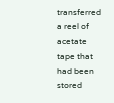transferred a reel of acetate tape that had been stored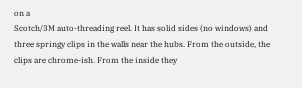on a
Scotch/3M auto-threading reel. It has solid sides (no windows) and
three springy clips in the walls near the hubs. From the outside, the
clips are chrome-ish. From the inside they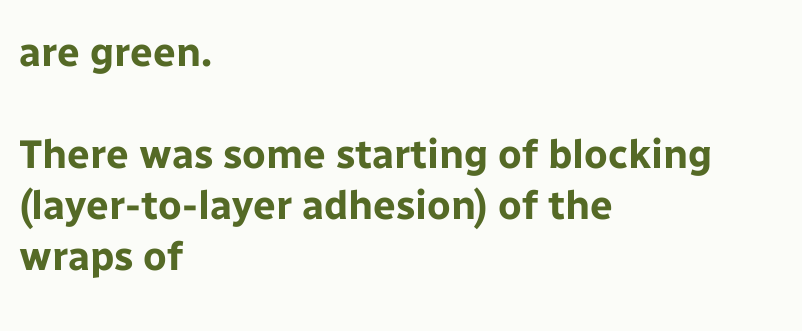are green.

There was some starting of blocking (layer-to-layer adhesion) of the
wraps of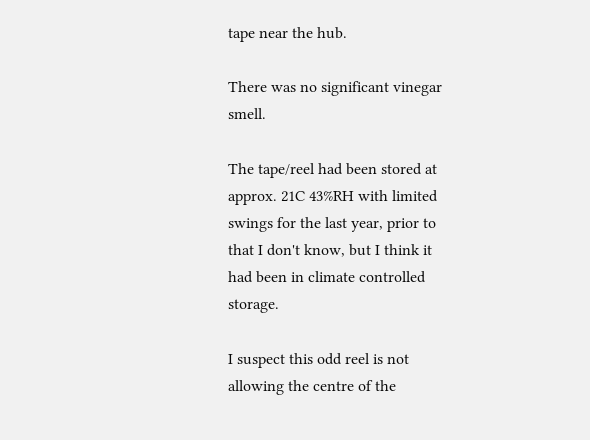tape near the hub.

There was no significant vinegar smell.

The tape/reel had been stored at approx. 21C 43%RH with limited
swings for the last year, prior to that I don't know, but I think it
had been in climate controlled storage.

I suspect this odd reel is not allowing the centre of the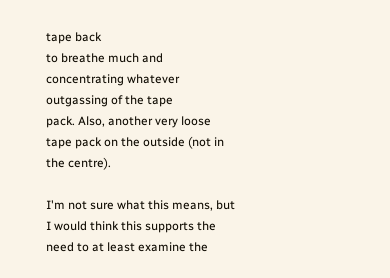tape back
to breathe much and concentrating whatever outgassing of the tape
pack. Also, another very loose tape pack on the outside (not in the centre).

I'm not sure what this means, but I would think this supports the
need to at least examine the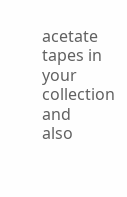acetate tapes in your collection and
also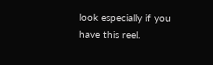look especially if you have this reel.